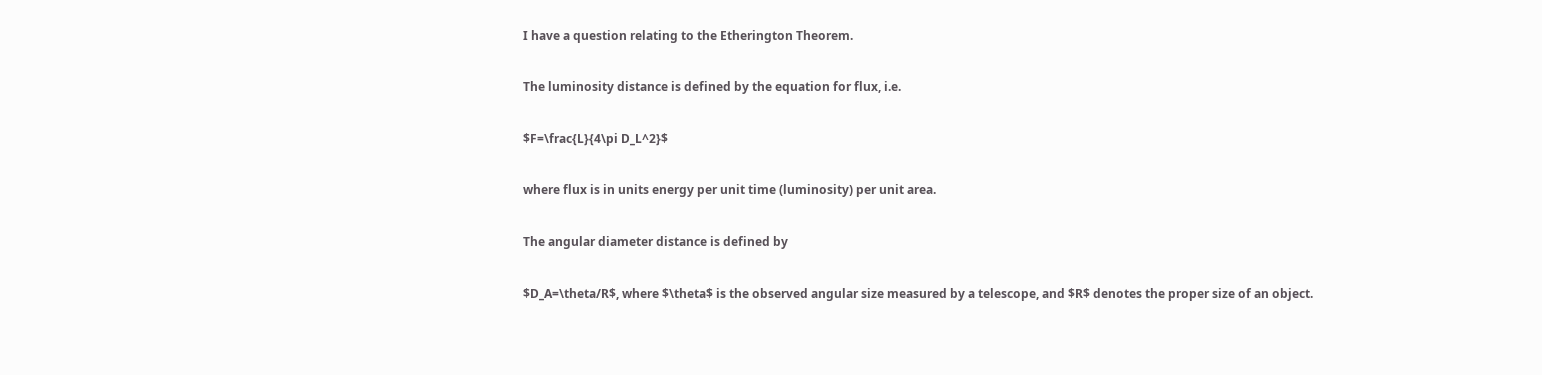I have a question relating to the Etherington Theorem.

The luminosity distance is defined by the equation for flux, i.e.

$F=\frac{L}{4\pi D_L^2}$

where flux is in units energy per unit time (luminosity) per unit area.

The angular diameter distance is defined by

$D_A=\theta/R$, where $\theta$ is the observed angular size measured by a telescope, and $R$ denotes the proper size of an object.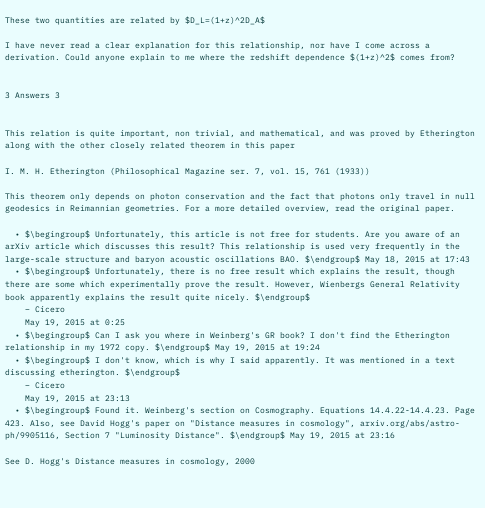These two quantities are related by $D_L=(1+z)^2D_A$

I have never read a clear explanation for this relationship, nor have I come across a derivation. Could anyone explain to me where the redshift dependence $(1+z)^2$ comes from?


3 Answers 3


This relation is quite important, non trivial, and mathematical, and was proved by Etherington along with the other closely related theorem in this paper

I. M. H. Etherington (Philosophical Magazine ser. 7, vol. 15, 761 (1933))

This theorem only depends on photon conservation and the fact that photons only travel in null geodesics in Reimannian geometries. For a more detailed overview, read the original paper.

  • $\begingroup$ Unfortunately, this article is not free for students. Are you aware of an arXiv article which discusses this result? This relationship is used very frequently in the large-scale structure and baryon acoustic oscillations BAO. $\endgroup$ May 18, 2015 at 17:43
  • $\begingroup$ Unfortunately, there is no free result which explains the result, though there are some which experimentally prove the result. However, Wienbergs General Relativity book apparently explains the result quite nicely. $\endgroup$
    – Cicero
    May 19, 2015 at 0:25
  • $\begingroup$ Can I ask you where in Weinberg's GR book? I don't find the Etherington relationship in my 1972 copy. $\endgroup$ May 19, 2015 at 19:24
  • $\begingroup$ I don't know, which is why I said apparently. It was mentioned in a text discussing etherington. $\endgroup$
    – Cicero
    May 19, 2015 at 23:13
  • $\begingroup$ Found it. Weinberg's section on Cosmography. Equations 14.4.22-14.4.23. Page 423. Also, see David Hogg's paper on "Distance measures in cosmology", arxiv.org/abs/astro-ph/9905116, Section 7 "Luminosity Distance". $\endgroup$ May 19, 2015 at 23:16

See D. Hogg's Distance measures in cosmology, 2000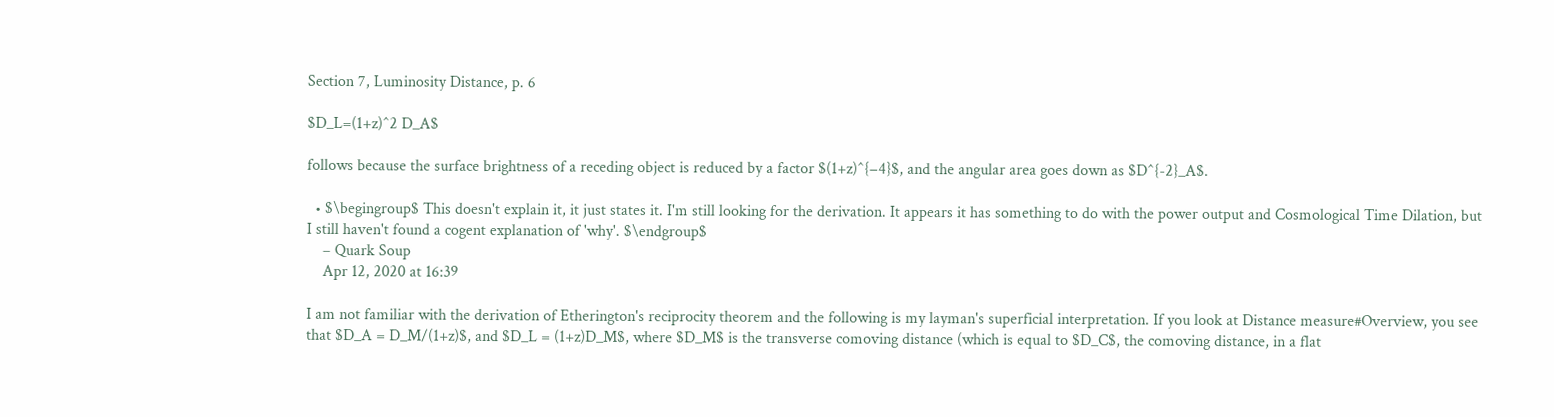Section 7, Luminosity Distance, p. 6

$D_L=(1+z)^2 D_A$

follows because the surface brightness of a receding object is reduced by a factor $(1+z)^{−4}$, and the angular area goes down as $D^{-2}_A$.

  • $\begingroup$ This doesn't explain it, it just states it. I'm still looking for the derivation. It appears it has something to do with the power output and Cosmological Time Dilation, but I still haven't found a cogent explanation of 'why'. $\endgroup$
    – Quark Soup
    Apr 12, 2020 at 16:39

I am not familiar with the derivation of Etherington's reciprocity theorem and the following is my layman's superficial interpretation. If you look at Distance measure#Overview, you see that $D_A = D_M/(1+z)$, and $D_L = (1+z)D_M$, where $D_M$ is the transverse comoving distance (which is equal to $D_C$, the comoving distance, in a flat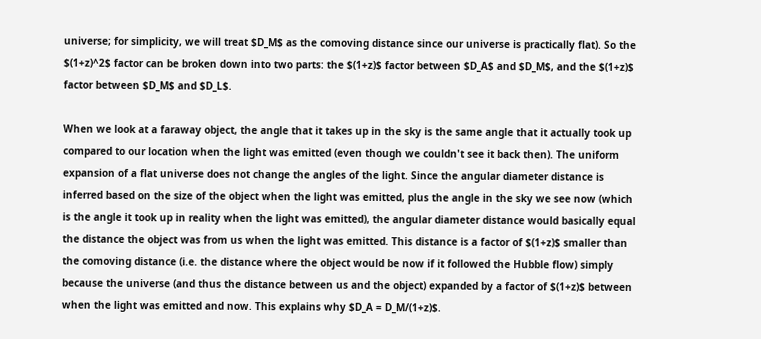universe; for simplicity, we will treat $D_M$ as the comoving distance since our universe is practically flat). So the $(1+z)^2$ factor can be broken down into two parts: the $(1+z)$ factor between $D_A$ and $D_M$, and the $(1+z)$ factor between $D_M$ and $D_L$.

When we look at a faraway object, the angle that it takes up in the sky is the same angle that it actually took up compared to our location when the light was emitted (even though we couldn't see it back then). The uniform expansion of a flat universe does not change the angles of the light. Since the angular diameter distance is inferred based on the size of the object when the light was emitted, plus the angle in the sky we see now (which is the angle it took up in reality when the light was emitted), the angular diameter distance would basically equal the distance the object was from us when the light was emitted. This distance is a factor of $(1+z)$ smaller than the comoving distance (i.e. the distance where the object would be now if it followed the Hubble flow) simply because the universe (and thus the distance between us and the object) expanded by a factor of $(1+z)$ between when the light was emitted and now. This explains why $D_A = D_M/(1+z)$.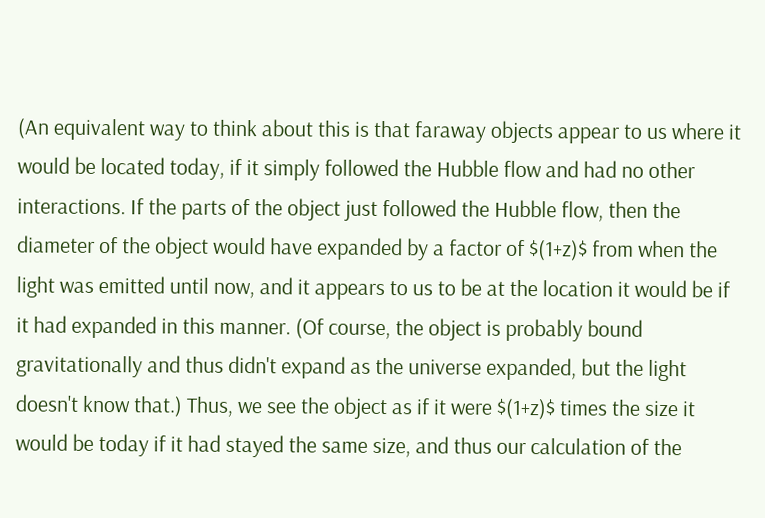(An equivalent way to think about this is that faraway objects appear to us where it would be located today, if it simply followed the Hubble flow and had no other interactions. If the parts of the object just followed the Hubble flow, then the diameter of the object would have expanded by a factor of $(1+z)$ from when the light was emitted until now, and it appears to us to be at the location it would be if it had expanded in this manner. (Of course, the object is probably bound gravitationally and thus didn't expand as the universe expanded, but the light doesn't know that.) Thus, we see the object as if it were $(1+z)$ times the size it would be today if it had stayed the same size, and thus our calculation of the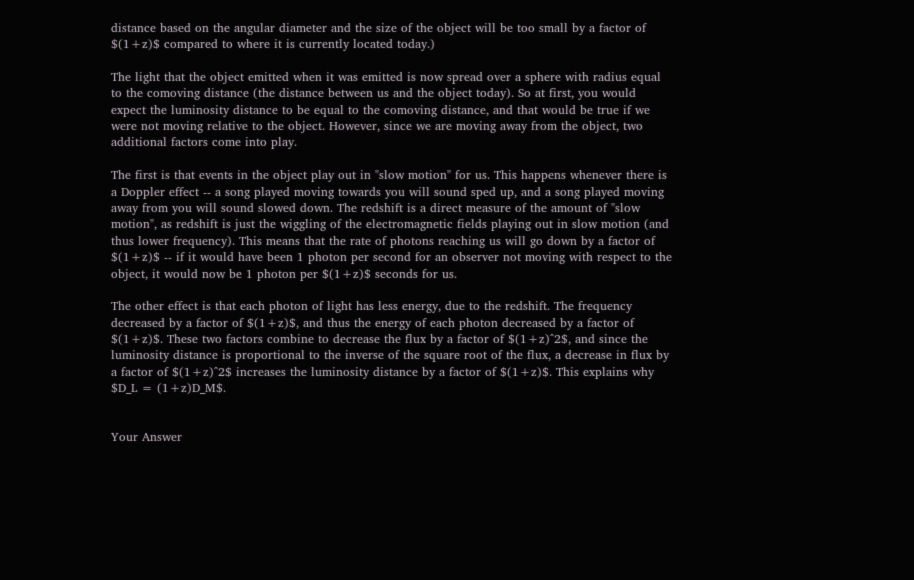distance based on the angular diameter and the size of the object will be too small by a factor of $(1+z)$ compared to where it is currently located today.)

The light that the object emitted when it was emitted is now spread over a sphere with radius equal to the comoving distance (the distance between us and the object today). So at first, you would expect the luminosity distance to be equal to the comoving distance, and that would be true if we were not moving relative to the object. However, since we are moving away from the object, two additional factors come into play.

The first is that events in the object play out in "slow motion" for us. This happens whenever there is a Doppler effect -- a song played moving towards you will sound sped up, and a song played moving away from you will sound slowed down. The redshift is a direct measure of the amount of "slow motion", as redshift is just the wiggling of the electromagnetic fields playing out in slow motion (and thus lower frequency). This means that the rate of photons reaching us will go down by a factor of $(1+z)$ -- if it would have been 1 photon per second for an observer not moving with respect to the object, it would now be 1 photon per $(1+z)$ seconds for us.

The other effect is that each photon of light has less energy, due to the redshift. The frequency decreased by a factor of $(1+z)$, and thus the energy of each photon decreased by a factor of $(1+z)$. These two factors combine to decrease the flux by a factor of $(1+z)^2$, and since the luminosity distance is proportional to the inverse of the square root of the flux, a decrease in flux by a factor of $(1+z)^2$ increases the luminosity distance by a factor of $(1+z)$. This explains why $D_L = (1+z)D_M$.


Your Answer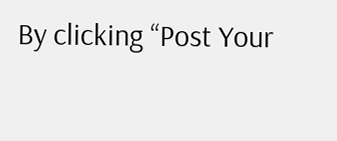By clicking “Post Your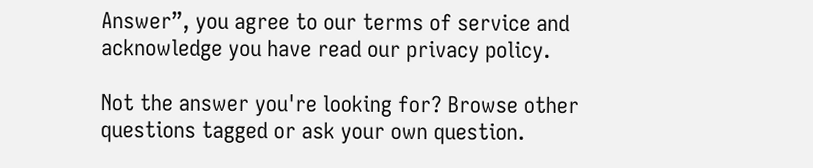Answer”, you agree to our terms of service and acknowledge you have read our privacy policy.

Not the answer you're looking for? Browse other questions tagged or ask your own question.